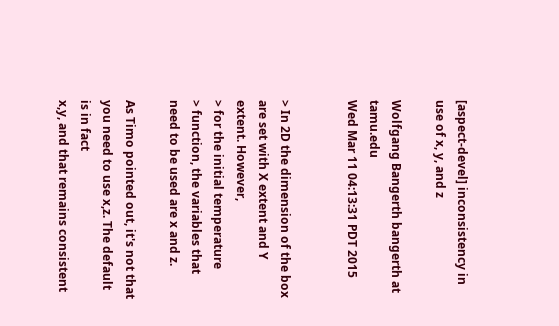[aspect-devel] inconsistency in use of x, y, and z

Wolfgang Bangerth bangerth at tamu.edu
Wed Mar 11 04:13:31 PDT 2015


> In 2D the dimension of the box are set with X extent and Y extent. However,
> for the initial temperature
> function, the variables that need to be used are x and z.

As Timo pointed out, it's not that you need to use x,z. The default is in fact
x,y, and that remains consistent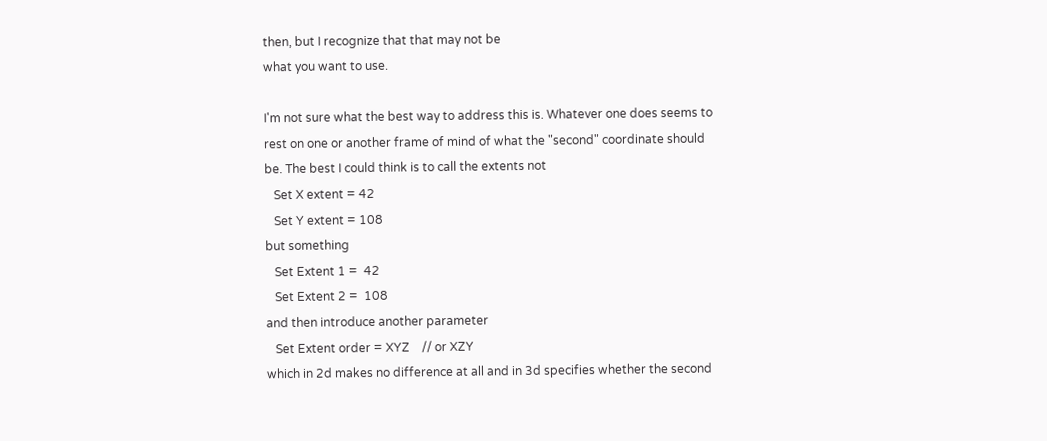then, but I recognize that that may not be
what you want to use.

I'm not sure what the best way to address this is. Whatever one does seems to
rest on one or another frame of mind of what the "second" coordinate should
be. The best I could think is to call the extents not
   Set X extent = 42
   Set Y extent = 108
but something
   Set Extent 1 =  42
   Set Extent 2 =  108
and then introduce another parameter
   Set Extent order = XYZ    // or XZY
which in 2d makes no difference at all and in 3d specifies whether the second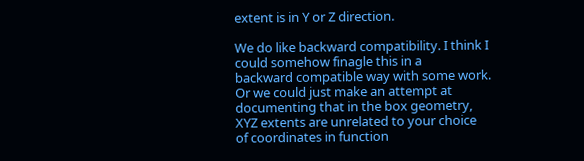extent is in Y or Z direction.

We do like backward compatibility. I think I could somehow finagle this in a
backward compatible way with some work. Or we could just make an attempt at
documenting that in the box geometry, XYZ extents are unrelated to your choice
of coordinates in function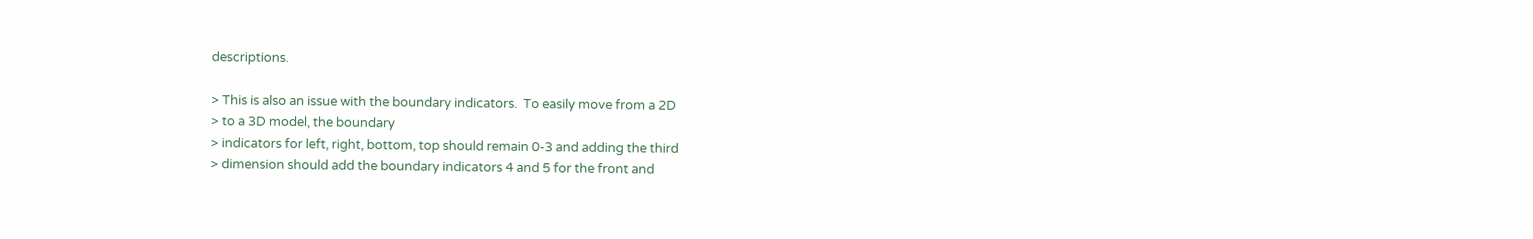descriptions.

> This is also an issue with the boundary indicators.  To easily move from a 2D
> to a 3D model, the boundary
> indicators for left, right, bottom, top should remain 0-3 and adding the third
> dimension should add the boundary indicators 4 and 5 for the front and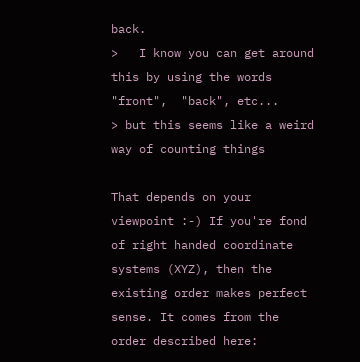back.
>   I know you can get around this by using the words "front",  "back", etc...
> but this seems like a weird way of counting things

That depends on your viewpoint :-) If you're fond of right handed coordinate
systems (XYZ), then the existing order makes perfect sense. It comes from the
order described here: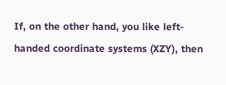If, on the other hand, you like left-handed coordinate systems (XZY), then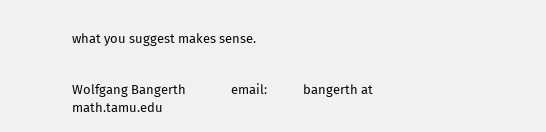what you suggest makes sense.


Wolfgang Bangerth               email:            bangerth at math.tamu.edu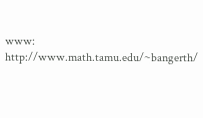www: http://www.math.tamu.edu/~bangerth/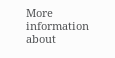More information about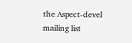the Aspect-devel mailing list